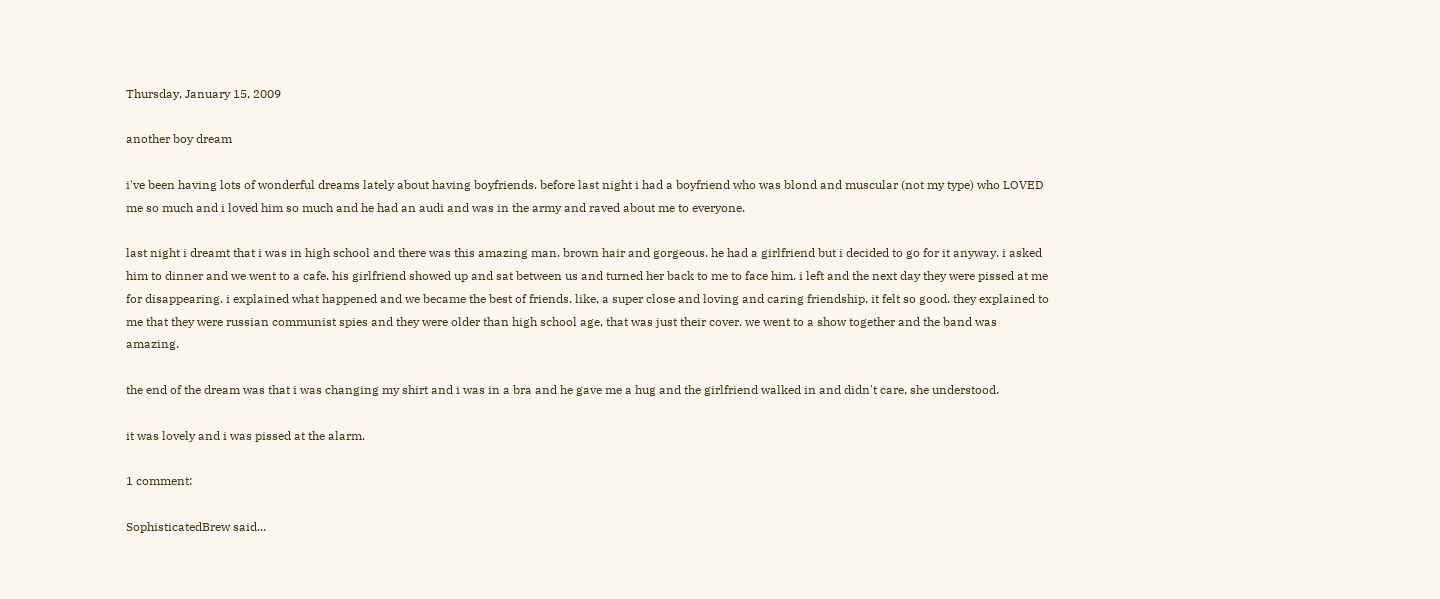Thursday, January 15, 2009

another boy dream

i've been having lots of wonderful dreams lately about having boyfriends. before last night i had a boyfriend who was blond and muscular (not my type) who LOVED me so much and i loved him so much and he had an audi and was in the army and raved about me to everyone.

last night i dreamt that i was in high school and there was this amazing man. brown hair and gorgeous. he had a girlfriend but i decided to go for it anyway. i asked him to dinner and we went to a cafe. his girlfriend showed up and sat between us and turned her back to me to face him. i left and the next day they were pissed at me for disappearing. i explained what happened and we became the best of friends. like, a super close and loving and caring friendship. it felt so good. they explained to me that they were russian communist spies and they were older than high school age, that was just their cover. we went to a show together and the band was amazing.

the end of the dream was that i was changing my shirt and i was in a bra and he gave me a hug and the girlfriend walked in and didn't care, she understood.

it was lovely and i was pissed at the alarm.

1 comment:

SophisticatedBrew said...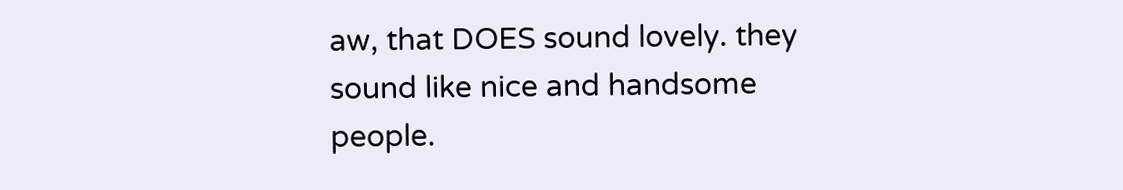aw, that DOES sound lovely. they sound like nice and handsome people.